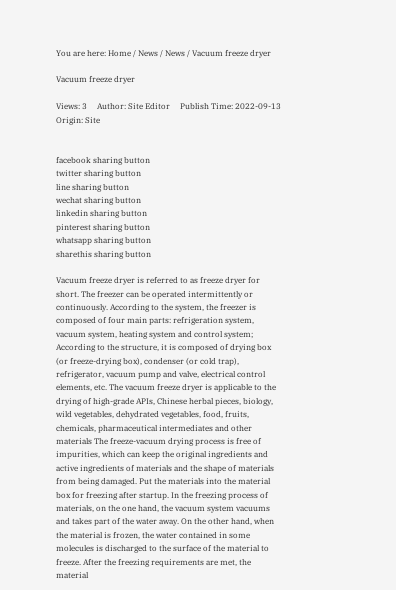You are here: Home / News / News / Vacuum freeze dryer

Vacuum freeze dryer

Views: 3     Author: Site Editor     Publish Time: 2022-09-13      Origin: Site


facebook sharing button
twitter sharing button
line sharing button
wechat sharing button
linkedin sharing button
pinterest sharing button
whatsapp sharing button
sharethis sharing button

Vacuum freeze dryer is referred to as freeze dryer for short. The freezer can be operated intermittently or continuously. According to the system, the freezer is composed of four main parts: refrigeration system, vacuum system, heating system and control system; According to the structure, it is composed of drying box (or freeze-drying box), condenser (or cold trap), refrigerator, vacuum pump and valve, electrical control elements, etc. The vacuum freeze dryer is applicable to the drying of high-grade APIs, Chinese herbal pieces, biology, wild vegetables, dehydrated vegetables, food, fruits, chemicals, pharmaceutical intermediates and other materials The freeze-vacuum drying process is free of impurities, which can keep the original ingredients and active ingredients of materials and the shape of materials from being damaged. Put the materials into the material box for freezing after startup. In the freezing process of materials, on the one hand, the vacuum system vacuums and takes part of the water away. On the other hand, when the material is frozen, the water contained in some molecules is discharged to the surface of the material to freeze. After the freezing requirements are met, the material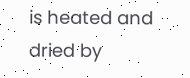is heated and dried by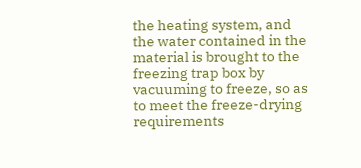the heating system, and the water contained in the material is brought to the freezing trap box by vacuuming to freeze, so as to meet the freeze-drying requirements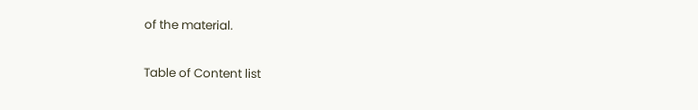of the material.

Table of Content list